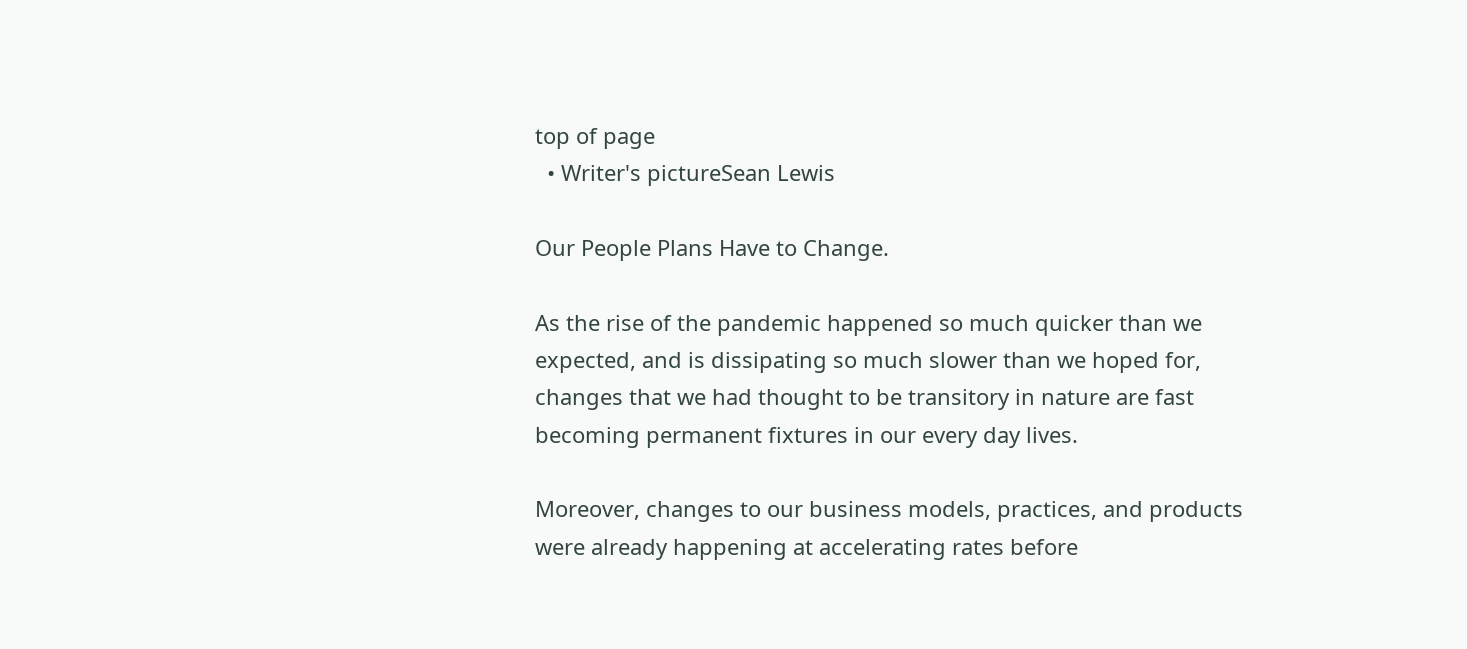top of page
  • Writer's pictureSean Lewis

Our People Plans Have to Change.

As the rise of the pandemic happened so much quicker than we expected, and is dissipating so much slower than we hoped for, changes that we had thought to be transitory in nature are fast becoming permanent fixtures in our every day lives.

Moreover, changes to our business models, practices, and products were already happening at accelerating rates before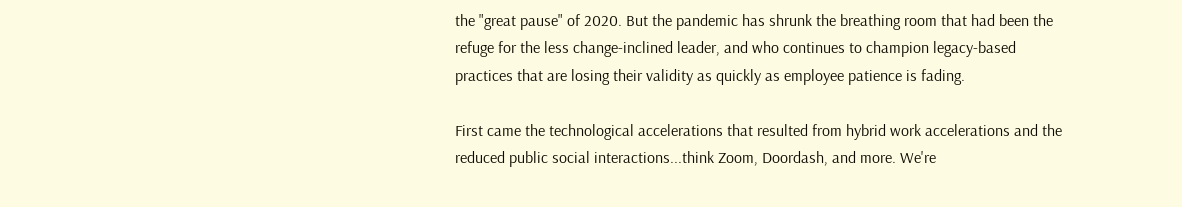the "great pause" of 2020. But the pandemic has shrunk the breathing room that had been the refuge for the less change-inclined leader, and who continues to champion legacy-based practices that are losing their validity as quickly as employee patience is fading.

First came the technological accelerations that resulted from hybrid work accelerations and the reduced public social interactions...think Zoom, Doordash, and more. We're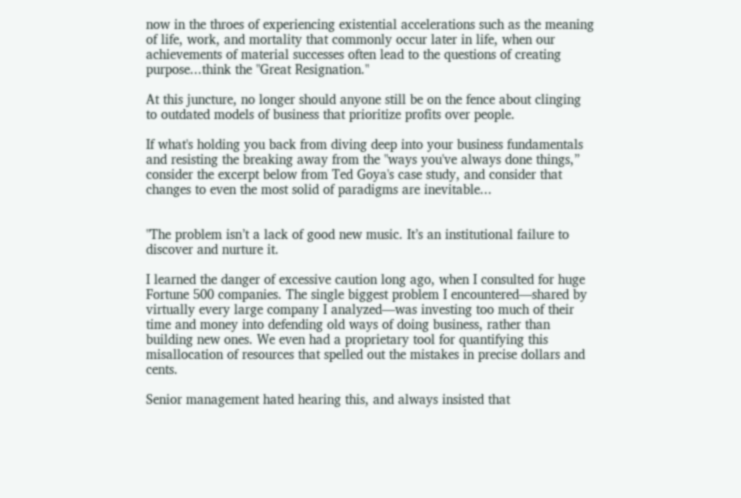now in the throes of experiencing existential accelerations such as the meaning of life, work, and mortality that commonly occur later in life, when our achievements of material successes often lead to the questions of creating purpose...think the "Great Resignation."

At this juncture, no longer should anyone still be on the fence about clinging to outdated models of business that prioritize profits over people.

If what's holding you back from diving deep into your business fundamentals and resisting the breaking away from the "ways you've always done things,” consider the excerpt below from Ted Goya's case study, and consider that changes to even the most solid of paradigms are inevitable...


"The problem isn’t a lack of good new music. It’s an institutional failure to discover and nurture it.

I learned the danger of excessive caution long ago, when I consulted for huge Fortune 500 companies. The single biggest problem I encountered—shared by virtually every large company I analyzed—was investing too much of their time and money into defending old ways of doing business, rather than building new ones. We even had a proprietary tool for quantifying this misallocation of resources that spelled out the mistakes in precise dollars and cents.

Senior management hated hearing this, and always insisted that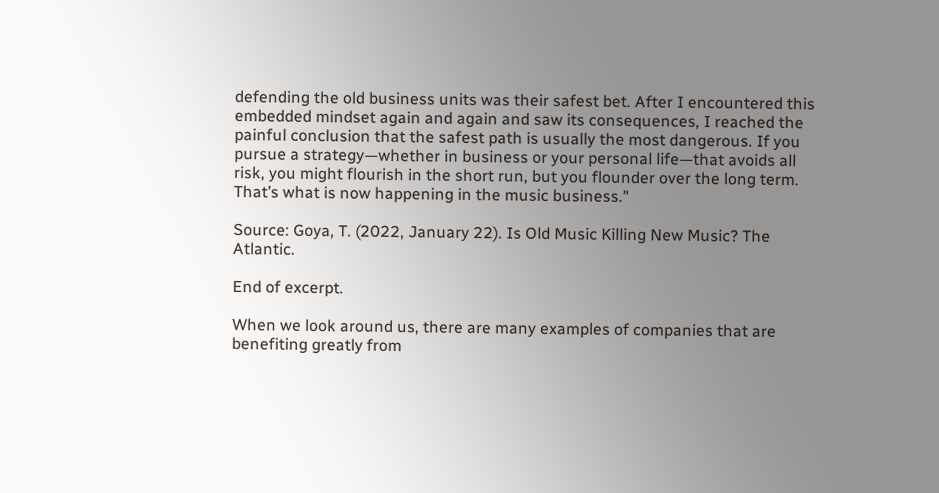defending the old business units was their safest bet. After I encountered this embedded mindset again and again and saw its consequences, I reached the painful conclusion that the safest path is usually the most dangerous. If you pursue a strategy—whether in business or your personal life—that avoids all risk, you might flourish in the short run, but you flounder over the long term. That’s what is now happening in the music business."

Source: Goya, T. (2022, January 22). Is Old Music Killing New Music? The Atlantic.

End of excerpt.

When we look around us, there are many examples of companies that are benefiting greatly from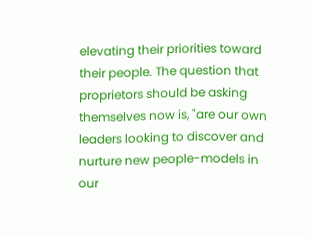elevating their priorities toward their people. The question that proprietors should be asking themselves now is, "are our own leaders looking to discover and nurture new people-models in our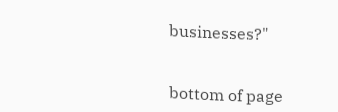businesses?"


bottom of page